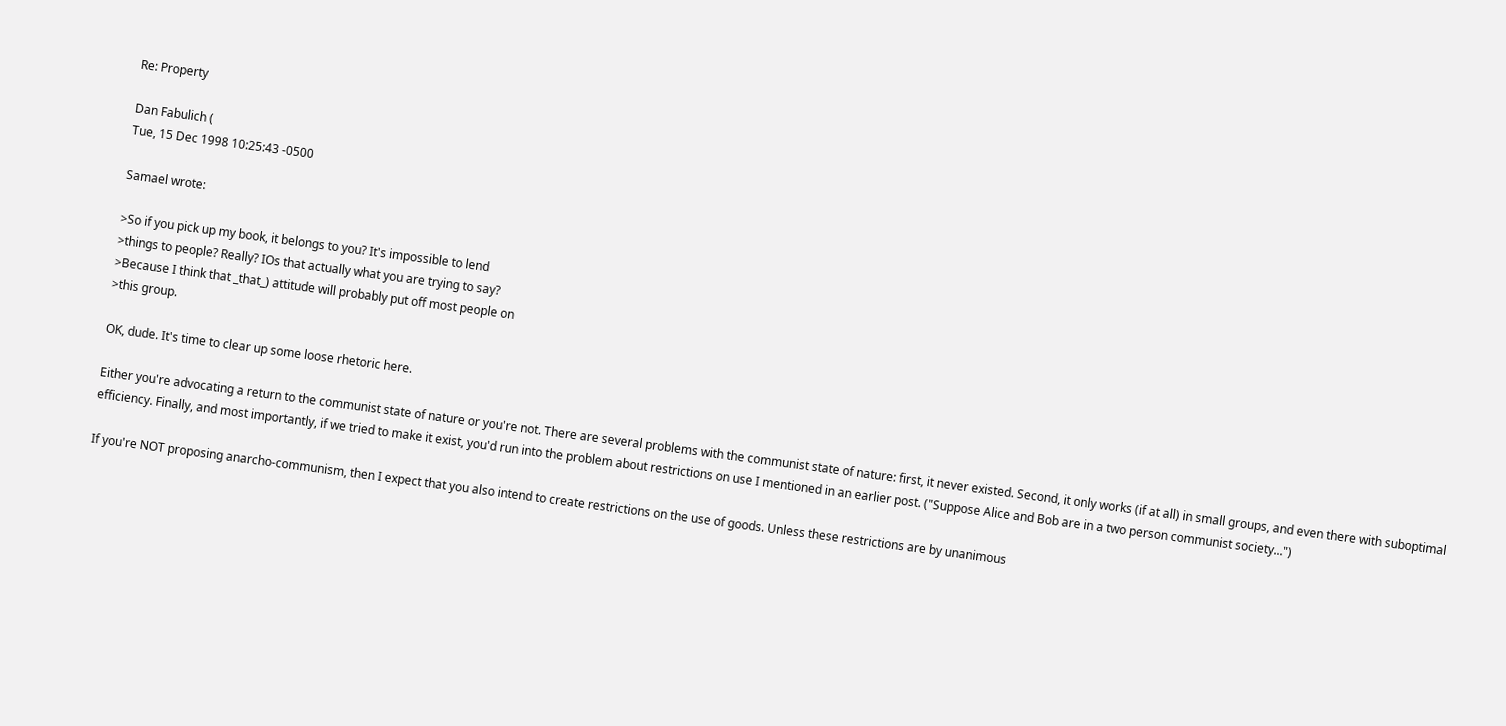Re: Property

Dan Fabulich (
Tue, 15 Dec 1998 10:25:43 -0500

Samael wrote:

>So if you pick up my book, it belongs to you? It's impossible to lend
>things to people? Really? IOs that actually what you are trying to say?
>Because I think that _that_) attitude will probably put off most people on
>this group.

OK, dude. It's time to clear up some loose rhetoric here.

Either you're advocating a return to the communist state of nature or you're not. There are several problems with the communist state of nature: first, it never existed. Second, it only works (if at all) in small groups, and even there with suboptimal efficiency. Finally, and most importantly, if we tried to make it exist, you'd run into the problem about restrictions on use I mentioned in an earlier post. ("Suppose Alice and Bob are in a two person communist society...")

If you're NOT proposing anarcho-communism, then I expect that you also intend to create restrictions on the use of goods. Unless these restrictions are by unanimous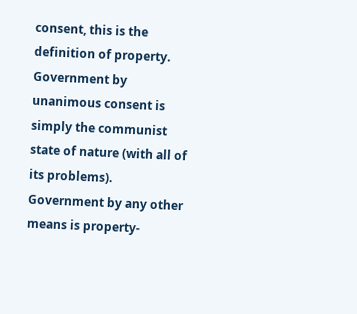consent, this is the definition of property. Government by unanimous consent is simply the communist state of nature (with all of its problems). Government by any other means is property-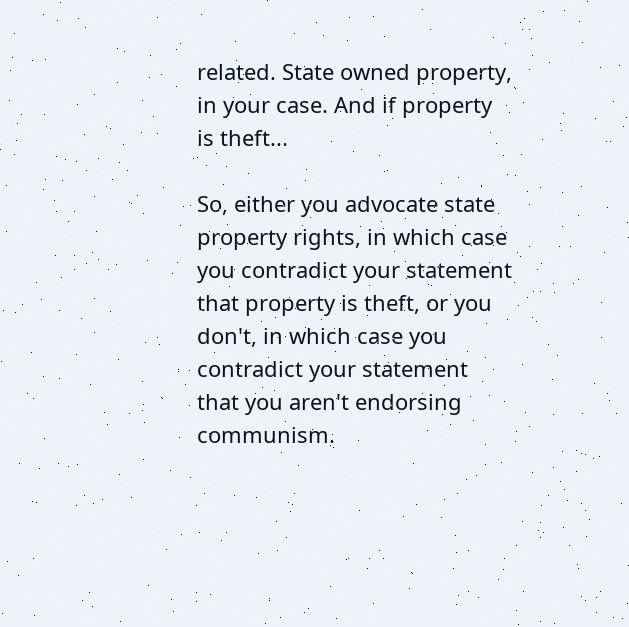related. State owned property, in your case. And if property is theft...

So, either you advocate state property rights, in which case you contradict your statement that property is theft, or you don't, in which case you contradict your statement that you aren't endorsing communism.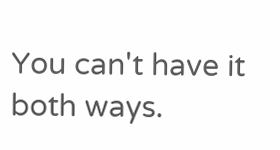You can't have it both ways.